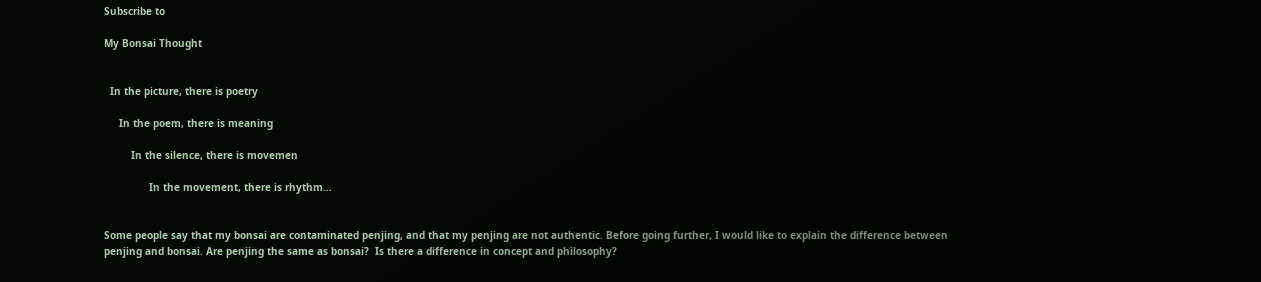Subscribe to

My Bonsai Thought


  In the picture, there is poetry

     In the poem, there is meaning

         In the silence, there is movemen

               In the movement, there is rhythm…


Some people say that my bonsai are contaminated penjing, and that my penjing are not authentic. Before going further, I would like to explain the difference between penjing and bonsai. Are penjing the same as bonsai?  Is there a difference in concept and philosophy?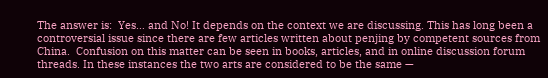The answer is:  Yes… and No! It depends on the context we are discussing. This has long been a controversial issue since there are few articles written about penjing by competent sources from China.  Confusion on this matter can be seen in books, articles, and in online discussion forum threads. In these instances the two arts are considered to be the same —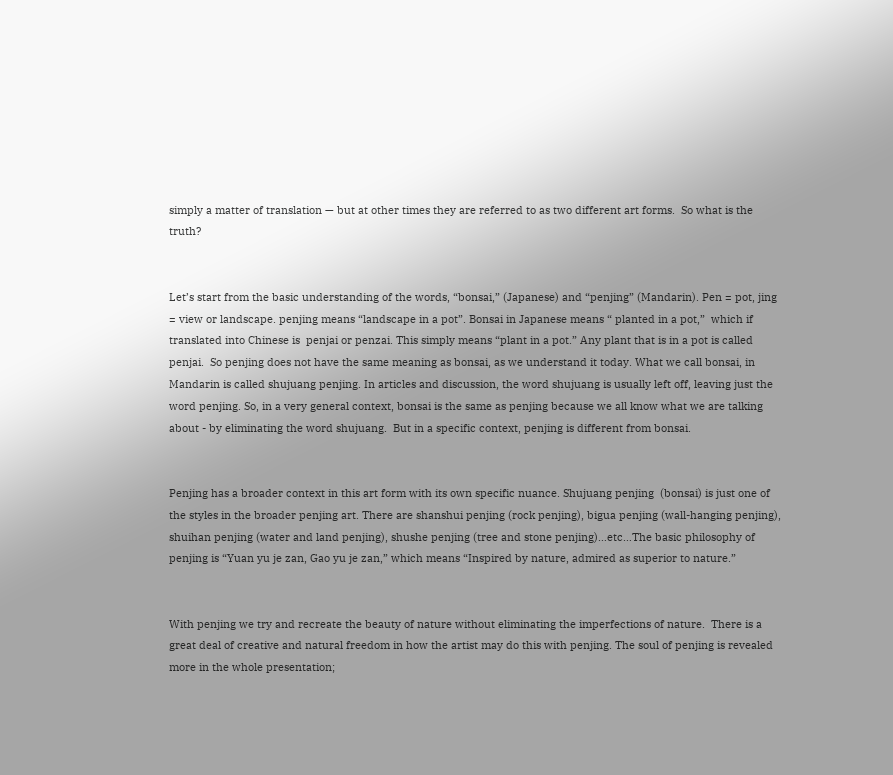simply a matter of translation — but at other times they are referred to as two different art forms.  So what is the truth?


Let’s start from the basic understanding of the words, “bonsai,” (Japanese) and “penjing” (Mandarin). Pen = pot, jing = view or landscape. penjing means “landscape in a pot”. Bonsai in Japanese means “ planted in a pot,”  which if translated into Chinese is  penjai or penzai. This simply means “plant in a pot.” Any plant that is in a pot is called penjai.  So penjing does not have the same meaning as bonsai, as we understand it today. What we call bonsai, in Mandarin is called shujuang penjing. In articles and discussion, the word shujuang is usually left off, leaving just the word penjing. So, in a very general context, bonsai is the same as penjing because we all know what we are talking about - by eliminating the word shujuang.  But in a specific context, penjing is different from bonsai.


Penjing has a broader context in this art form with its own specific nuance. Shujuang penjing  (bonsai) is just one of the styles in the broader penjing art. There are shanshui penjing (rock penjing), bigua penjing (wall-hanging penjing), shuihan penjing (water and land penjing), shushe penjing (tree and stone penjing)…etc…The basic philosophy of penjing is “Yuan yu je zan, Gao yu je zan,” which means “Inspired by nature, admired as superior to nature.”


With penjing we try and recreate the beauty of nature without eliminating the imperfections of nature.  There is a great deal of creative and natural freedom in how the artist may do this with penjing. The soul of penjing is revealed more in the whole presentation;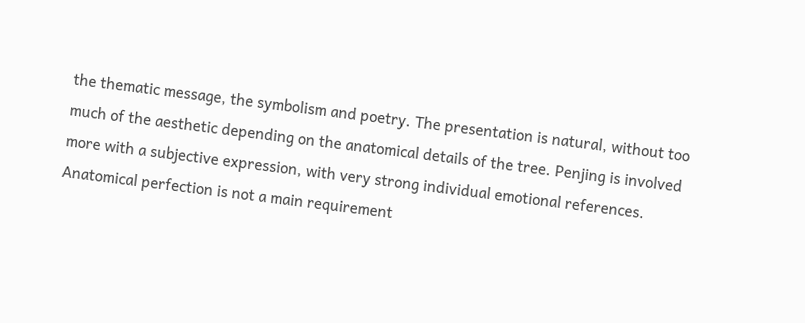the thematic message, the symbolism and poetry. The presentation is natural, without too much of the aesthetic depending on the anatomical details of the tree. Penjing is involved more with a subjective expression, with very strong individual emotional references. Anatomical perfection is not a main requirement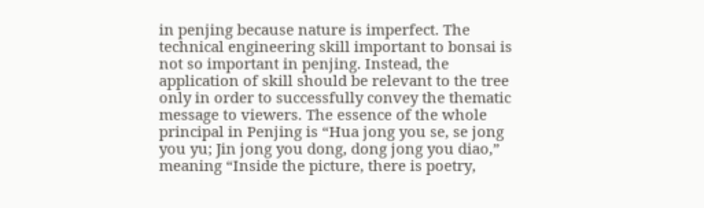in penjing because nature is imperfect. The technical engineering skill important to bonsai is not so important in penjing. Instead, the application of skill should be relevant to the tree only in order to successfully convey the thematic message to viewers. The essence of the whole principal in Penjing is “Hua jong you se, se jong you yu; Jin jong you dong, dong jong you diao,”  meaning “Inside the picture, there is poetry,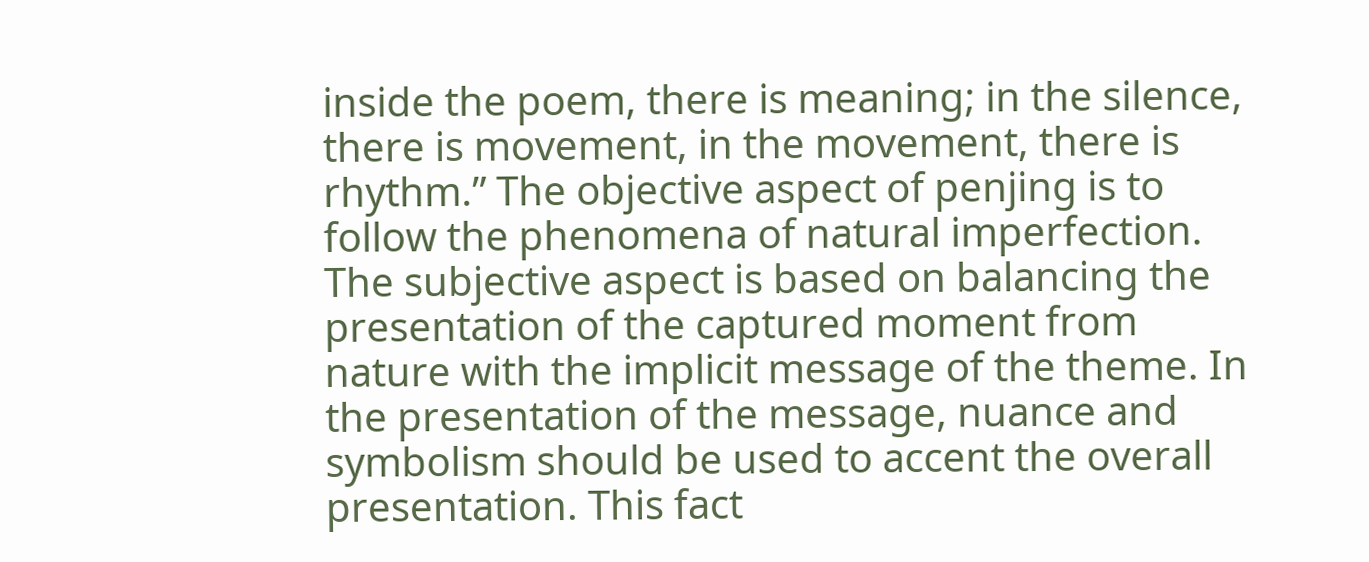inside the poem, there is meaning; in the silence, there is movement, in the movement, there is rhythm.” The objective aspect of penjing is to follow the phenomena of natural imperfection. The subjective aspect is based on balancing the presentation of the captured moment from nature with the implicit message of the theme. In the presentation of the message, nuance and symbolism should be used to accent the overall presentation. This fact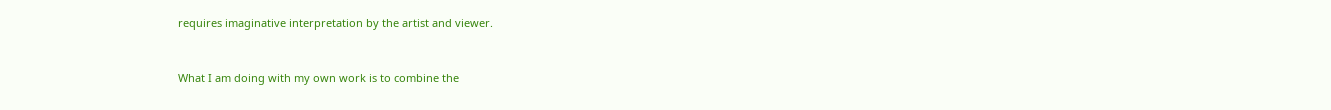requires imaginative interpretation by the artist and viewer.


What I am doing with my own work is to combine the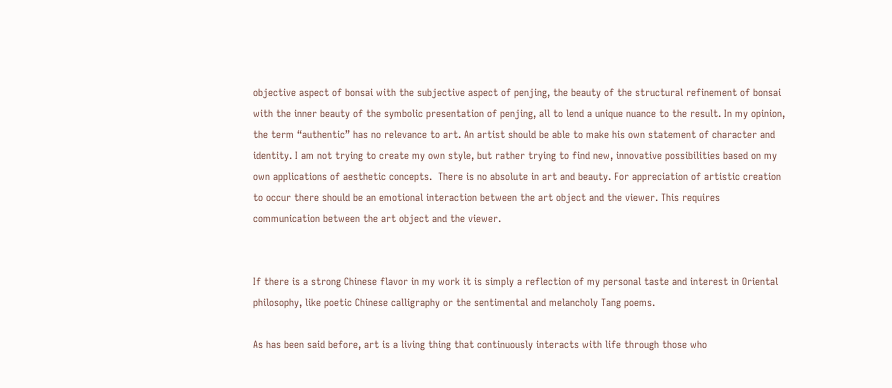objective aspect of bonsai with the subjective aspect of penjing, the beauty of the structural refinement of bonsai with the inner beauty of the symbolic presentation of penjing, all to lend a unique nuance to the result. In my opinion, the term “authentic” has no relevance to art. An artist should be able to make his own statement of character and identity. I am not trying to create my own style, but rather trying to find new, innovative possibilities based on my own applications of aesthetic concepts.  There is no absolute in art and beauty. For appreciation of artistic creation to occur there should be an emotional interaction between the art object and the viewer. This requires communication between the art object and the viewer.


If there is a strong Chinese flavor in my work it is simply a reflection of my personal taste and interest in Oriental philosophy, like poetic Chinese calligraphy or the sentimental and melancholy Tang poems.

As has been said before, art is a living thing that continuously interacts with life through those who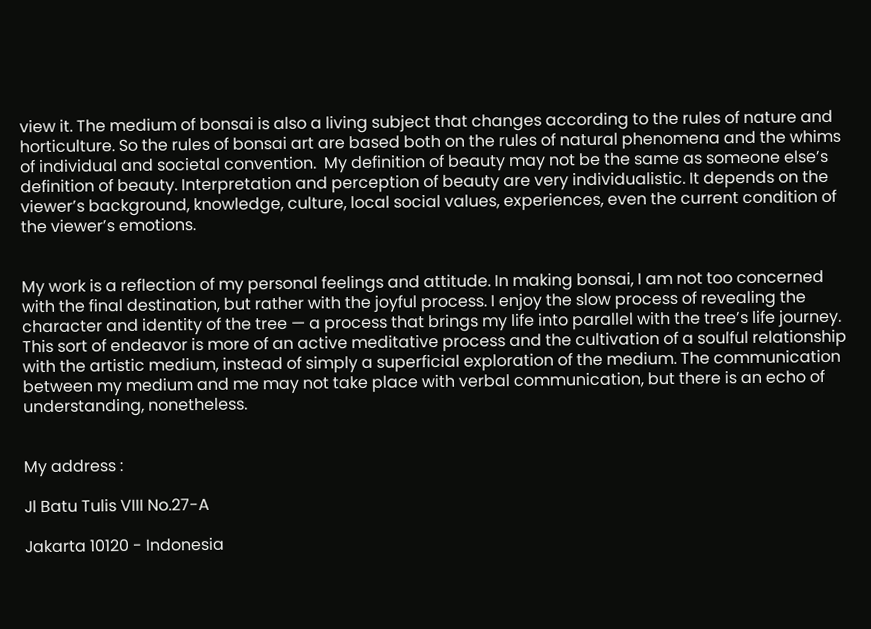view it. The medium of bonsai is also a living subject that changes according to the rules of nature and horticulture. So the rules of bonsai art are based both on the rules of natural phenomena and the whims of individual and societal convention.  My definition of beauty may not be the same as someone else’s definition of beauty. Interpretation and perception of beauty are very individualistic. It depends on the viewer’s background, knowledge, culture, local social values, experiences, even the current condition of the viewer’s emotions.


My work is a reflection of my personal feelings and attitude. In making bonsai, I am not too concerned with the final destination, but rather with the joyful process. I enjoy the slow process of revealing the character and identity of the tree — a process that brings my life into parallel with the tree’s life journey. This sort of endeavor is more of an active meditative process and the cultivation of a soulful relationship with the artistic medium, instead of simply a superficial exploration of the medium. The communication between my medium and me may not take place with verbal communication, but there is an echo of understanding, nonetheless.


My address :

Jl Batu Tulis VIII No.27-A

Jakarta 10120 - Indonesia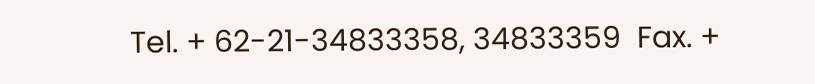Tel. + 62-21-34833358, 34833359  Fax. +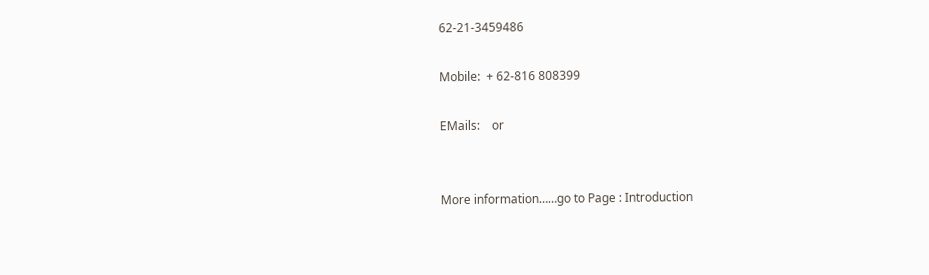62-21-3459486

Mobile:  + 62-816 808399

EMails:    or


More information……go to Page : Introduction